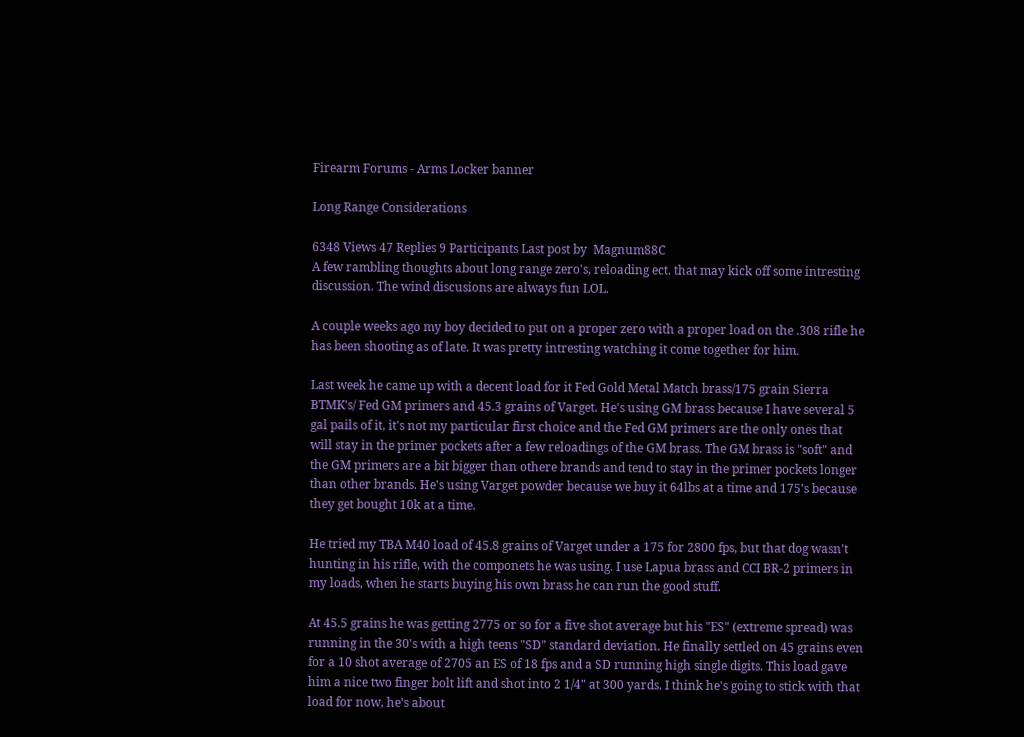Firearm Forums - Arms Locker banner

Long Range Considerations

6348 Views 47 Replies 9 Participants Last post by  Magnum88C
A few rambling thoughts about long range zero's, reloading ect. that may kick off some intresting discussion. The wind discusions are always fun LOL.

A couple weeks ago my boy decided to put on a proper zero with a proper load on the .308 rifle he has been shooting as of late. It was pretty intresting watching it come together for him.

Last week he came up with a decent load for it Fed Gold Metal Match brass/175 grain Sierra BTMK's/ Fed GM primers and 45.3 grains of Varget. He's using GM brass because I have several 5 gal pails of it, it's not my particular first choice and the Fed GM primers are the only ones that will stay in the primer pockets after a few reloadings of the GM brass. The GM brass is "soft" and the GM primers are a bit bigger than othere brands and tend to stay in the primer pockets longer than other brands. He's using Varget powder because we buy it 64lbs at a time and 175's because they get bought 10k at a time.

He tried my TBA M40 load of 45.8 grains of Varget under a 175 for 2800 fps, but that dog wasn't hunting in his rifle, with the componets he was using. I use Lapua brass and CCI BR-2 primers in my loads, when he starts buying his own brass he can run the good stuff.

At 45.5 grains he was getting 2775 or so for a five shot average but his "ES" (extreme spread) was running in the 30's with a high teens "SD" standard deviation. He finally settled on 45 grains even for a 10 shot average of 2705 an ES of 18 fps and a SD running high single digits. This load gave him a nice two finger bolt lift and shot into 2 1/4" at 300 yards. I think he's going to stick with that load for now, he's about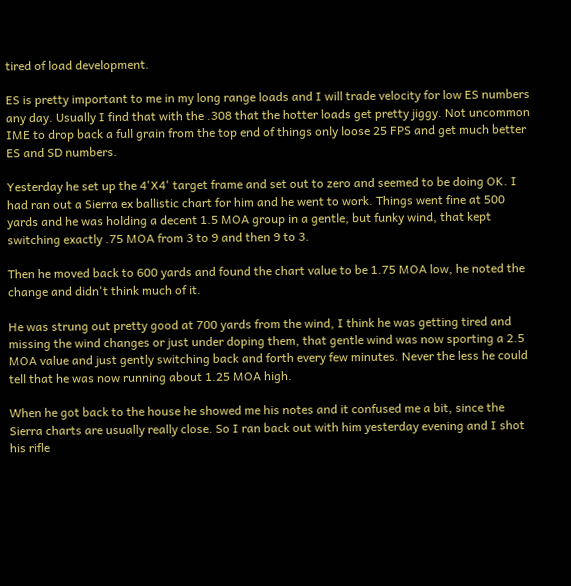tired of load development.

ES is pretty important to me in my long range loads and I will trade velocity for low ES numbers any day. Usually I find that with the .308 that the hotter loads get pretty jiggy. Not uncommon IME to drop back a full grain from the top end of things only loose 25 FPS and get much better ES and SD numbers.

Yesterday he set up the 4'X4' target frame and set out to zero and seemed to be doing OK. I had ran out a Sierra ex ballistic chart for him and he went to work. Things went fine at 500 yards and he was holding a decent 1.5 MOA group in a gentle, but funky wind, that kept switching exactly .75 MOA from 3 to 9 and then 9 to 3.

Then he moved back to 600 yards and found the chart value to be 1.75 MOA low, he noted the change and didn't think much of it.

He was strung out pretty good at 700 yards from the wind, I think he was getting tired and missing the wind changes or just under doping them, that gentle wind was now sporting a 2.5 MOA value and just gently switching back and forth every few minutes. Never the less he could tell that he was now running about 1.25 MOA high.

When he got back to the house he showed me his notes and it confused me a bit, since the Sierra charts are usually really close. So I ran back out with him yesterday evening and I shot his rifle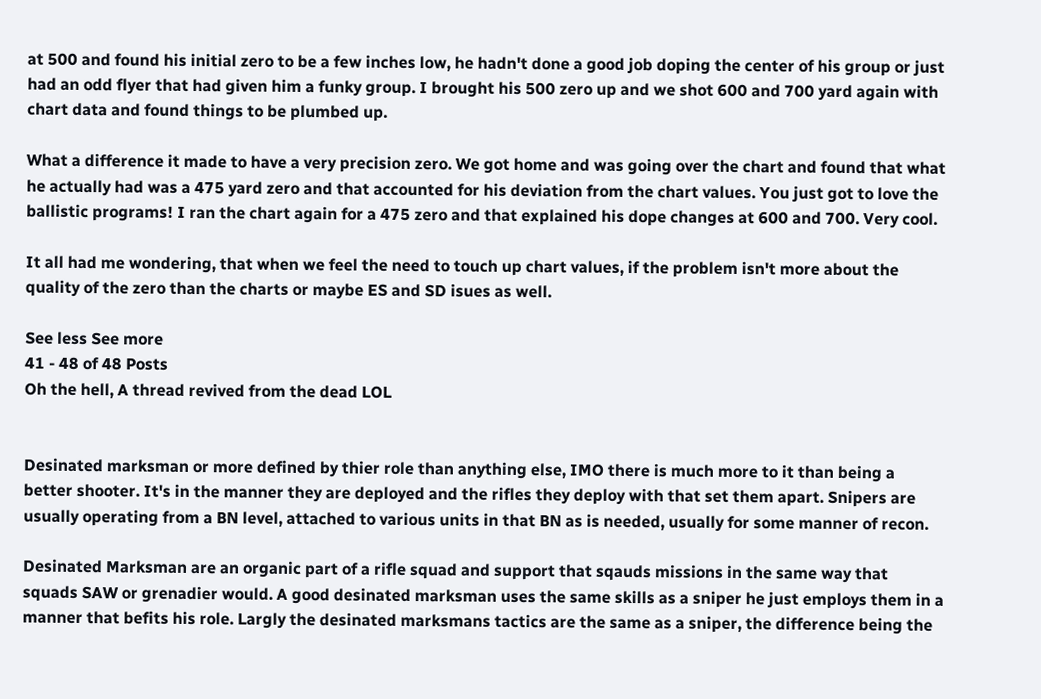at 500 and found his initial zero to be a few inches low, he hadn't done a good job doping the center of his group or just had an odd flyer that had given him a funky group. I brought his 500 zero up and we shot 600 and 700 yard again with chart data and found things to be plumbed up.

What a difference it made to have a very precision zero. We got home and was going over the chart and found that what he actually had was a 475 yard zero and that accounted for his deviation from the chart values. You just got to love the ballistic programs! I ran the chart again for a 475 zero and that explained his dope changes at 600 and 700. Very cool.

It all had me wondering, that when we feel the need to touch up chart values, if the problem isn't more about the quality of the zero than the charts or maybe ES and SD isues as well.

See less See more
41 - 48 of 48 Posts
Oh the hell, A thread revived from the dead LOL


Desinated marksman or more defined by thier role than anything else, IMO there is much more to it than being a better shooter. It's in the manner they are deployed and the rifles they deploy with that set them apart. Snipers are usually operating from a BN level, attached to various units in that BN as is needed, usually for some manner of recon.

Desinated Marksman are an organic part of a rifle squad and support that sqauds missions in the same way that squads SAW or grenadier would. A good desinated marksman uses the same skills as a sniper he just employs them in a manner that befits his role. Largly the desinated marksmans tactics are the same as a sniper, the difference being the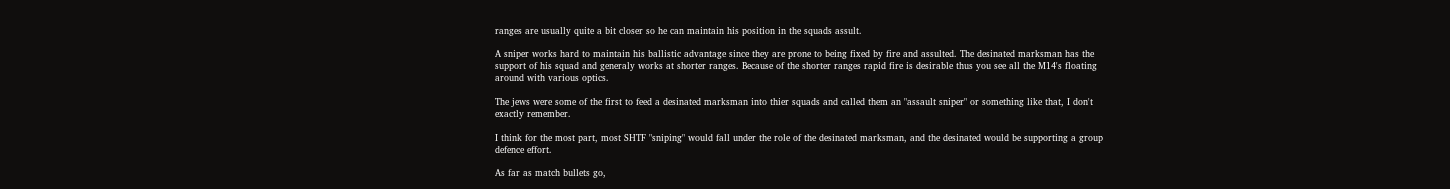ranges are usually quite a bit closer so he can maintain his position in the squads assult.

A sniper works hard to maintain his ballistic advantage since they are prone to being fixed by fire and assulted. The desinated marksman has the support of his squad and generaly works at shorter ranges. Because of the shorter ranges rapid fire is desirable thus you see all the M14's floating around with various optics.

The jews were some of the first to feed a desinated marksman into thier squads and called them an "assault sniper" or something like that, I don't exactly remember.

I think for the most part, most SHTF "sniping" would fall under the role of the desinated marksman, and the desinated would be supporting a group defence effort.

As far as match bullets go,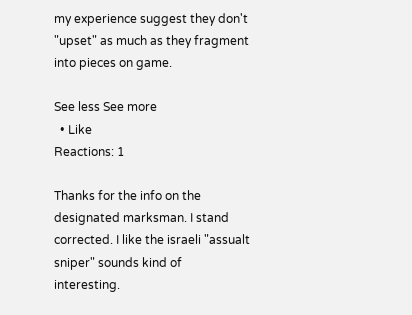my experience suggest they don't "upset" as much as they fragment into pieces on game.

See less See more
  • Like
Reactions: 1

Thanks for the info on the designated marksman. I stand corrected. I like the israeli "assualt sniper" sounds kind of interesting.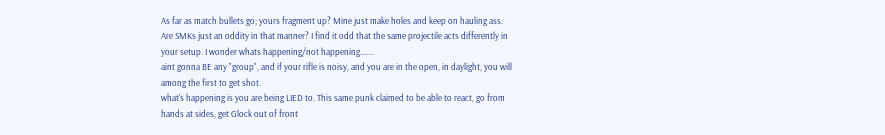As far as match bullets go; yours fragment up? Mine just make holes and keep on hauling ass. Are SMKs just an oddity in that manner? I find it odd that the same projectile acts differently in your setup. I wonder whats happening/not happening.......
aint gonna BE any "group", and if your rifle is noisy, and you are in the open, in daylight, you will among the first to get shot.
what's happening is you are being LIED to. This same punk claimed to be able to react, go from hands at sides, get Glock out of front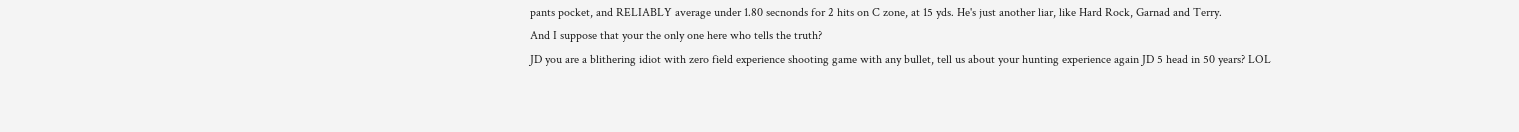pants pocket, and RELIABLY average under 1.80 secnonds for 2 hits on C zone, at 15 yds. He's just another liar, like Hard Rock, Garnad and Terry.
And I suppose that your the only one here who tells the truth?
JD you are a blithering idiot with zero field experience shooting game with any bullet, tell us about your hunting experience again JD 5 head in 50 years? LOL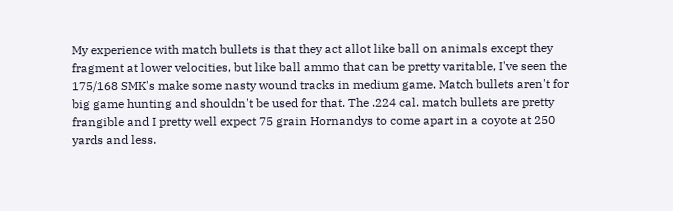My experience with match bullets is that they act allot like ball on animals except they fragment at lower velocities, but like ball ammo that can be pretty varitable, I've seen the 175/168 SMK's make some nasty wound tracks in medium game. Match bullets aren't for big game hunting and shouldn't be used for that. The .224 cal. match bullets are pretty frangible and I pretty well expect 75 grain Hornandys to come apart in a coyote at 250 yards and less.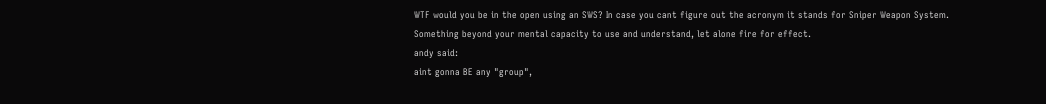WTF would you be in the open using an SWS? In case you cant figure out the acronym it stands for Sniper Weapon System. Something beyond your mental capacity to use and understand, let alone fire for effect.
andy said:
aint gonna BE any "group",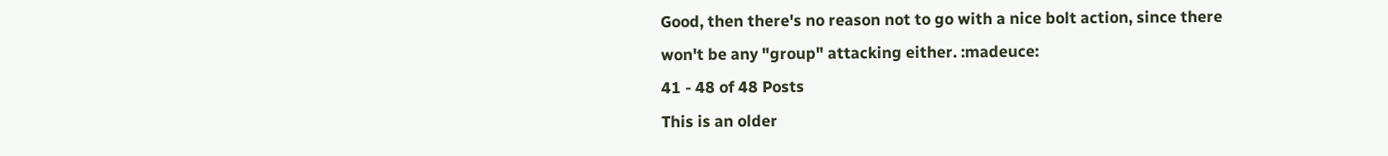Good, then there's no reason not to go with a nice bolt action, since there won't be any "group" attacking either. :madeuce:
41 - 48 of 48 Posts
This is an older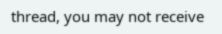thread, you may not receive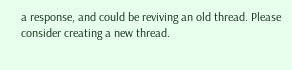a response, and could be reviving an old thread. Please consider creating a new thread.